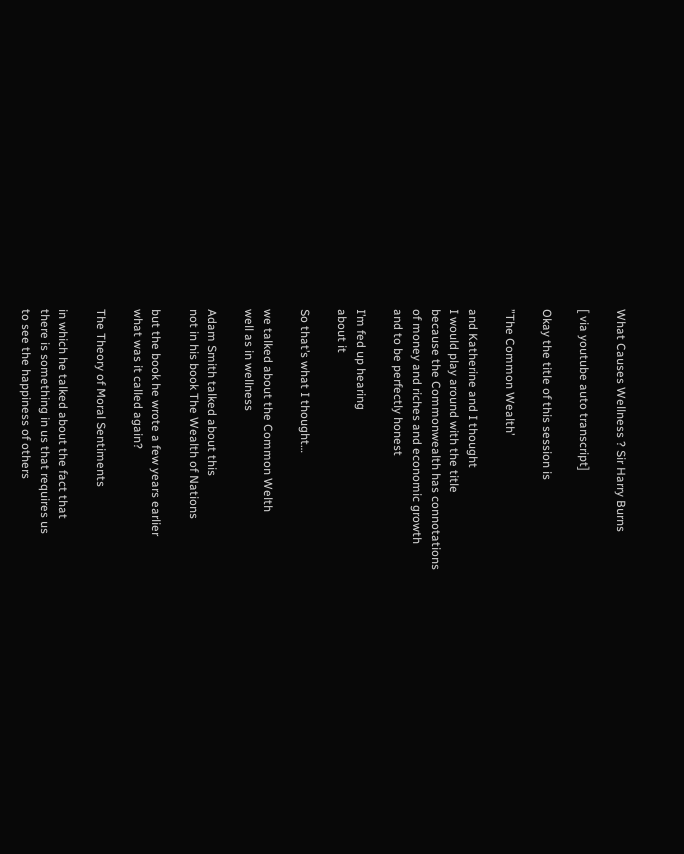What Causes Wellness ? Sir Harry Burns

[ via youtube auto transcript]

Okay the title of this session is

”The Common Wealth’

and Katherine and I thought
I would play around with the title
because the Commonwealth has connotations
of money and riches and economic growth
and to be perfectly honest

I’m fed up hearing
about it

So that’s what I thought…

we talked about the Common Welth
well as in wellness

Adam Smith talked about this
not in his book The Wealth of Nations

but the book he wrote a few years earlier
what was it called again?

The Theory of Moral Sentiments

in which he talked about the fact that
there is something in us that requires us
to see the happiness of others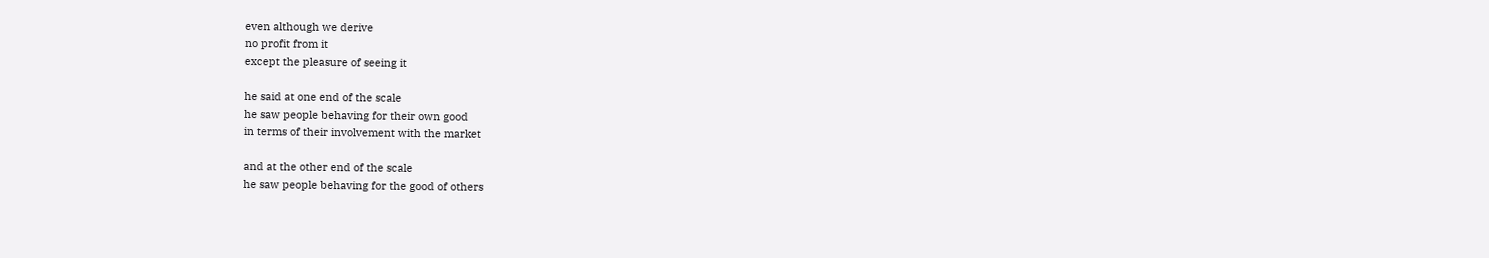even although we derive
no profit from it
except the pleasure of seeing it

he said at one end of the scale
he saw people behaving for their own good
in terms of their involvement with the market

and at the other end of the scale
he saw people behaving for the good of others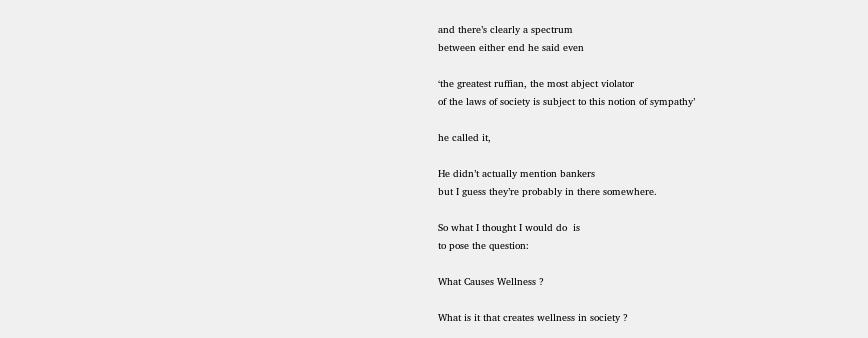and there’s clearly a spectrum
between either end he said even

‘the greatest ruffian, the most abject violator
of the laws of society is subject to this notion of sympathy’

he called it,

He didn’t actually mention bankers
but I guess they’re probably in there somewhere.

So what I thought I would do  is
to pose the question:

What Causes Wellness ?

What is it that creates wellness in society ?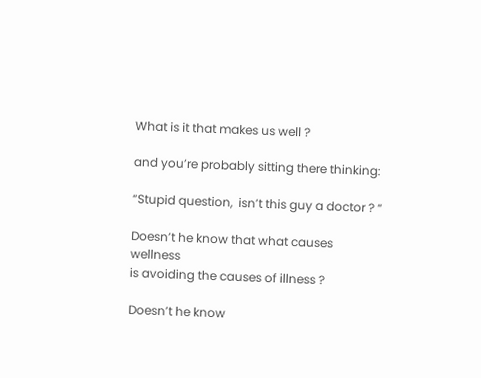What is it that makes us well ?

and you’re probably sitting there thinking:

“Stupid question,  isn’t this guy a doctor ? “

Doesn’t he know that what causes wellness
is avoiding the causes of illness ?

Doesn’t he know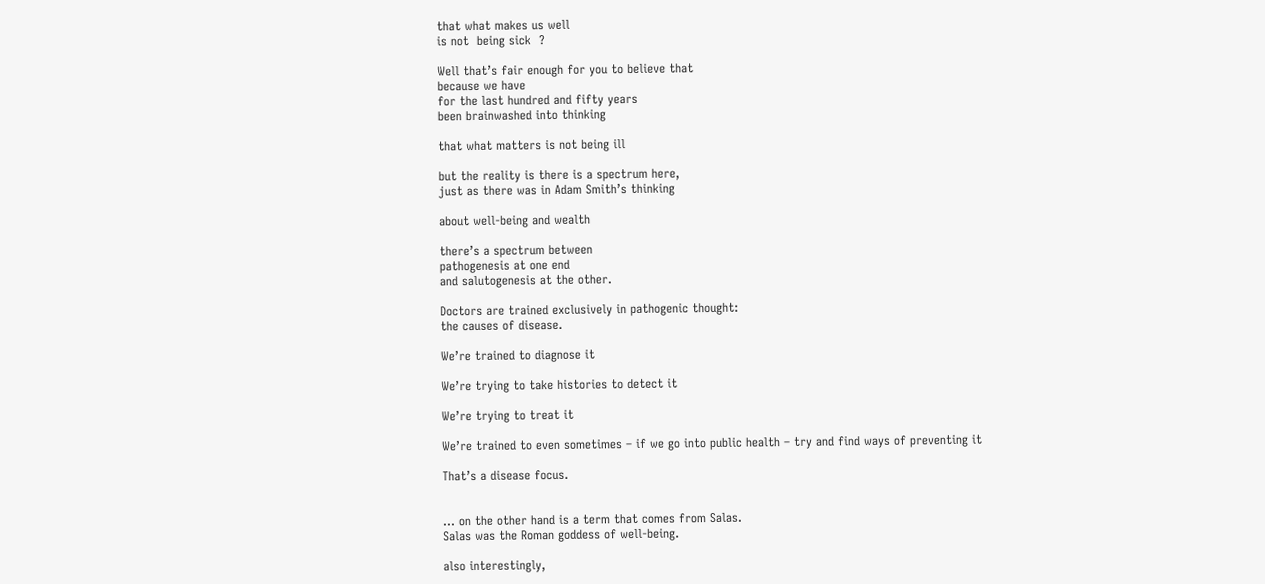that what makes us well
is not  being sick  ?

Well that’s fair enough for you to believe that
because we have
for the last hundred and fifty years
been brainwashed into thinking

that what matters is not being ill

but the reality is there is a spectrum here,
just as there was in Adam Smith’s thinking

about well-being and wealth

there’s a spectrum between
pathogenesis at one end
and salutogenesis at the other.

Doctors are trained exclusively in pathogenic thought:
the causes of disease.

We’re trained to diagnose it

We’re trying to take histories to detect it

We’re trying to treat it

We’re trained to even sometimes – if we go into public health – try and find ways of preventing it

That’s a disease focus.


… on the other hand is a term that comes from Salas.
Salas was the Roman goddess of well-being.

also interestingly,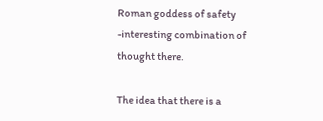Roman goddess of safety
-interesting combination of thought there.

The idea that there is a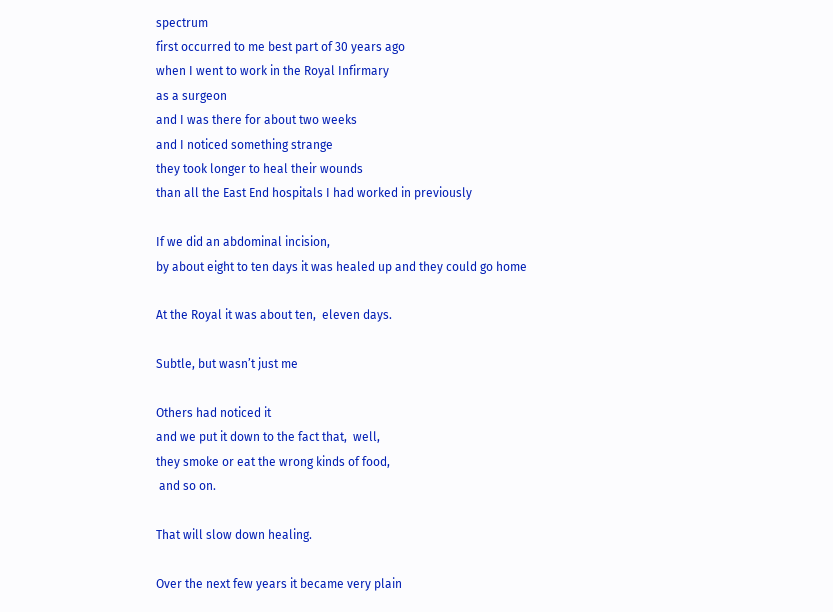spectrum
first occurred to me best part of 30 years ago
when I went to work in the Royal Infirmary
as a surgeon
and I was there for about two weeks
and I noticed something strange
they took longer to heal their wounds
than all the East End hospitals I had worked in previously

If we did an abdominal incision,
by about eight to ten days it was healed up and they could go home

At the Royal it was about ten,  eleven days.

Subtle, but wasn’t just me

Others had noticed it
and we put it down to the fact that,  well,
they smoke or eat the wrong kinds of food,
 and so on.

That will slow down healing.

Over the next few years it became very plain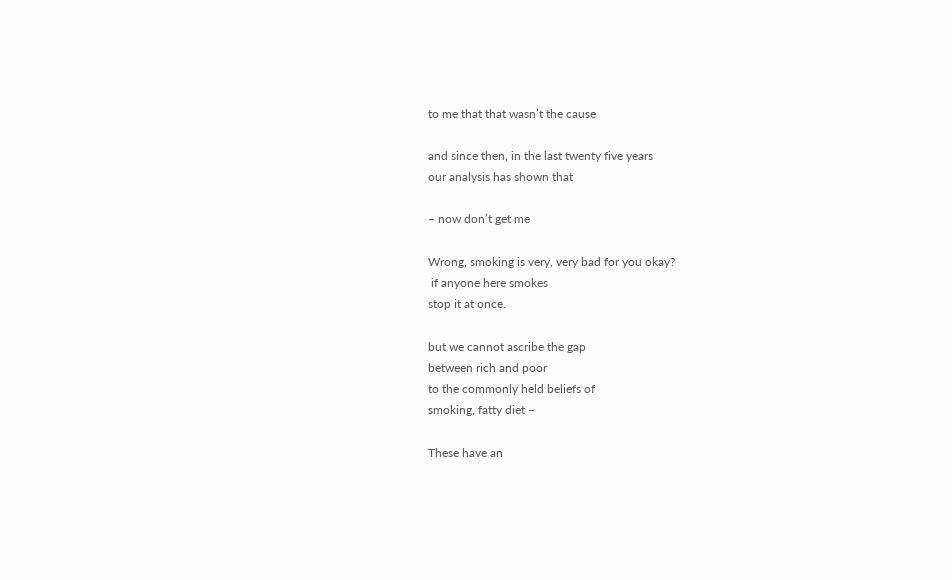to me that that wasn’t the cause

and since then, in the last twenty five years
our analysis has shown that

– now don’t get me

Wrong, smoking is very, very bad for you okay?
 if anyone here smokes
stop it at once.

but we cannot ascribe the gap
between rich and poor
to the commonly held beliefs of
smoking, fatty diet –

These have an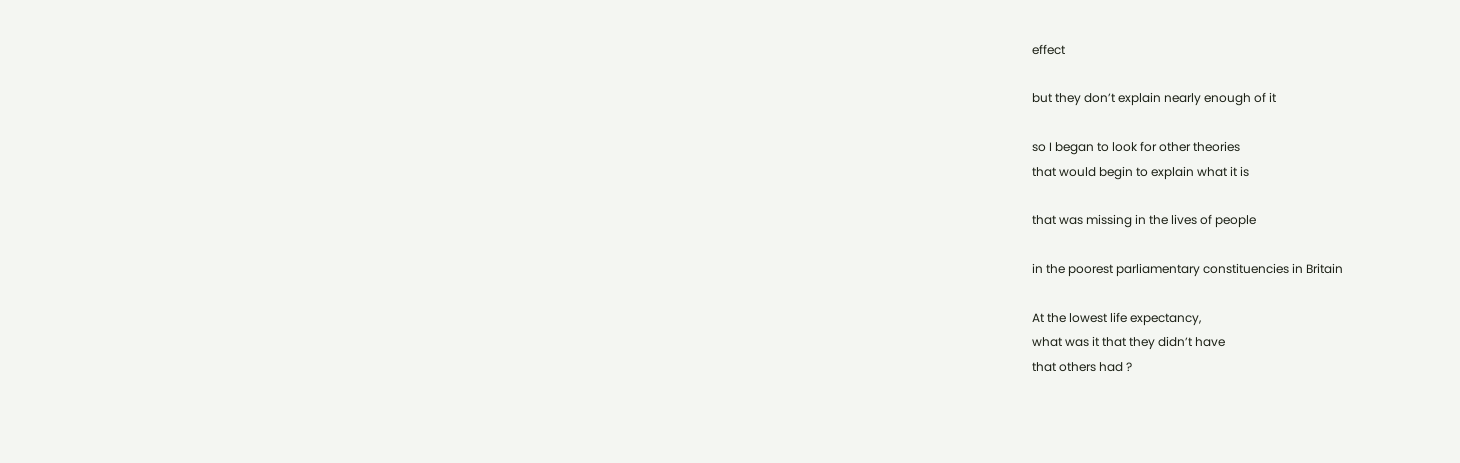effect

but they don’t explain nearly enough of it

so I began to look for other theories
that would begin to explain what it is

that was missing in the lives of people

in the poorest parliamentary constituencies in Britain

At the lowest life expectancy,
what was it that they didn’t have
that others had ?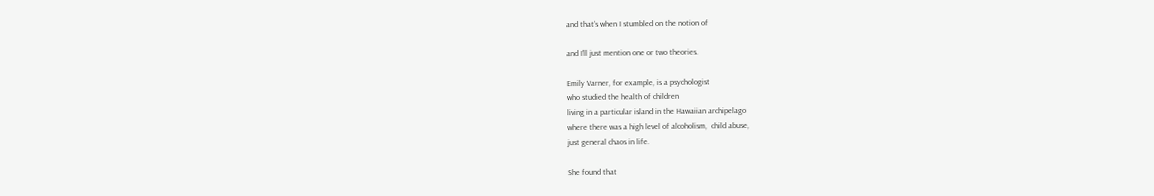and that’s when I stumbled on the notion of

and I’ll just mention one or two theories.

Emily Varner, for example, is a psychologist
who studied the health of children
living in a particular island in the Hawaiian archipelago
where there was a high level of alcoholism,  child abuse,
just general chaos in life.

She found that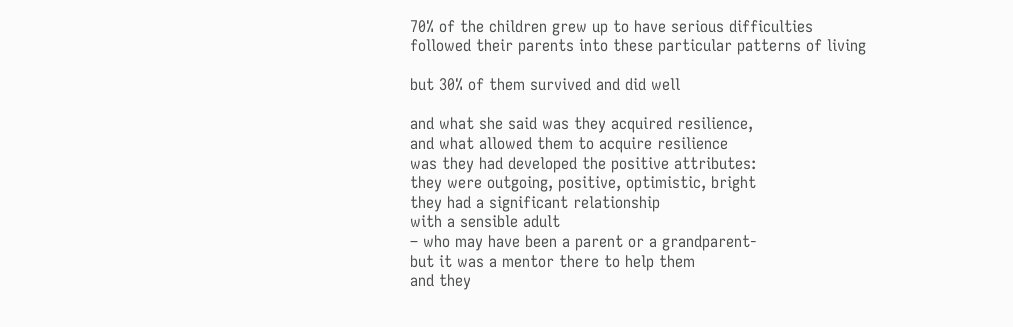70% of the children grew up to have serious difficulties
followed their parents into these particular patterns of living

but 30% of them survived and did well

and what she said was they acquired resilience,
and what allowed them to acquire resilience
was they had developed the positive attributes:
they were outgoing, positive, optimistic, bright
they had a significant relationship
with a sensible adult
– who may have been a parent or a grandparent-
but it was a mentor there to help them
and they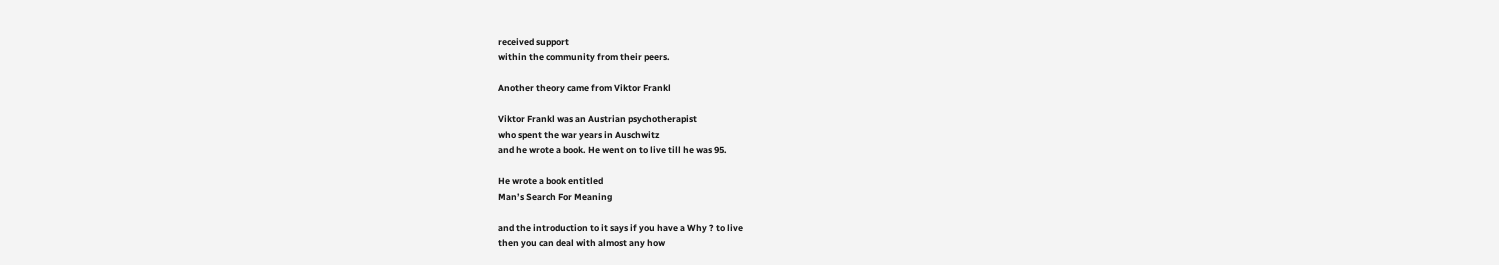received support
within the community from their peers.

Another theory came from Viktor Frankl

Viktor Frankl was an Austrian psychotherapist
who spent the war years in Auschwitz
and he wrote a book. He went on to live till he was 95.

He wrote a book entitled
Man’s Search For Meaning

and the introduction to it says if you have a Why ? to live
then you can deal with almost any how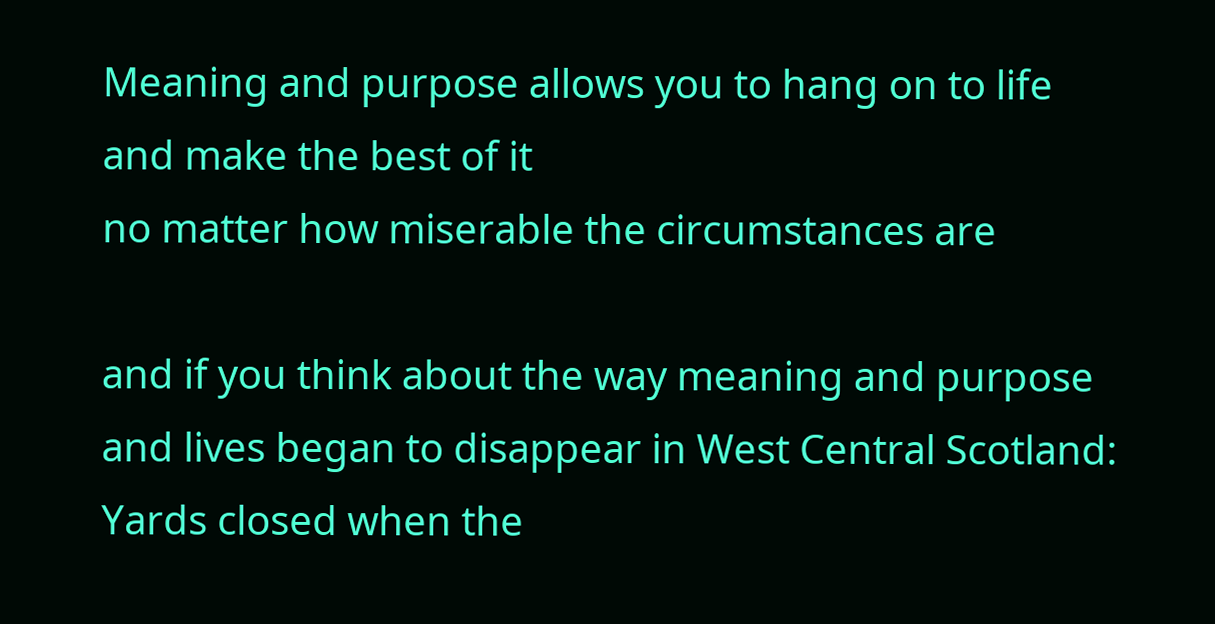Meaning and purpose allows you to hang on to life
and make the best of it
no matter how miserable the circumstances are

and if you think about the way meaning and purpose
and lives began to disappear in West Central Scotland:
Yards closed when the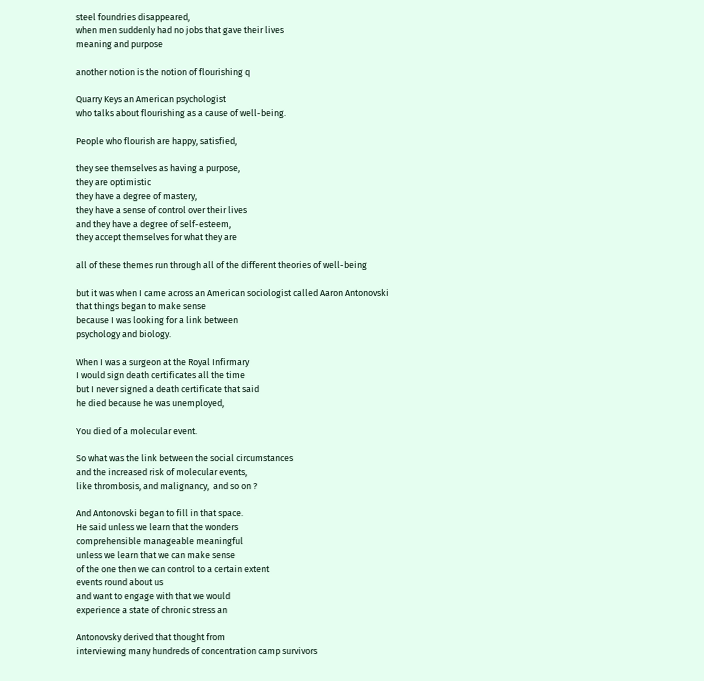steel foundries disappeared,
when men suddenly had no jobs that gave their lives
meaning and purpose

another notion is the notion of flourishing q

Quarry Keys an American psychologist
who talks about flourishing as a cause of well-being.

People who flourish are happy, satisfied,

they see themselves as having a purpose,
they are optimistic
they have a degree of mastery,
they have a sense of control over their lives
and they have a degree of self-esteem,
they accept themselves for what they are

all of these themes run through all of the different theories of well-being

but it was when I came across an American sociologist called Aaron Antonovski
that things began to make sense
because I was looking for a link between
psychology and biology.

When I was a surgeon at the Royal Infirmary
I would sign death certificates all the time
but I never signed a death certificate that said
he died because he was unemployed,

You died of a molecular event.

So what was the link between the social circumstances
and the increased risk of molecular events,
like thrombosis, and malignancy,  and so on ?

And Antonovski began to fill in that space.
He said unless we learn that the wonders
comprehensible manageable meaningful
unless we learn that we can make sense
of the one then we can control to a certain extent
events round about us
and want to engage with that we would
experience a state of chronic stress an

Antonovsky derived that thought from
interviewing many hundreds of concentration camp survivors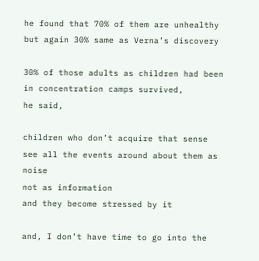he found that 70% of them are unhealthy
but again 30% same as Verna’s discovery

30% of those adults as children had been in concentration camps survived,
he said,

children who don’t acquire that sense
see all the events around about them as noise
not as information
and they become stressed by it

and, I don’t have time to go into the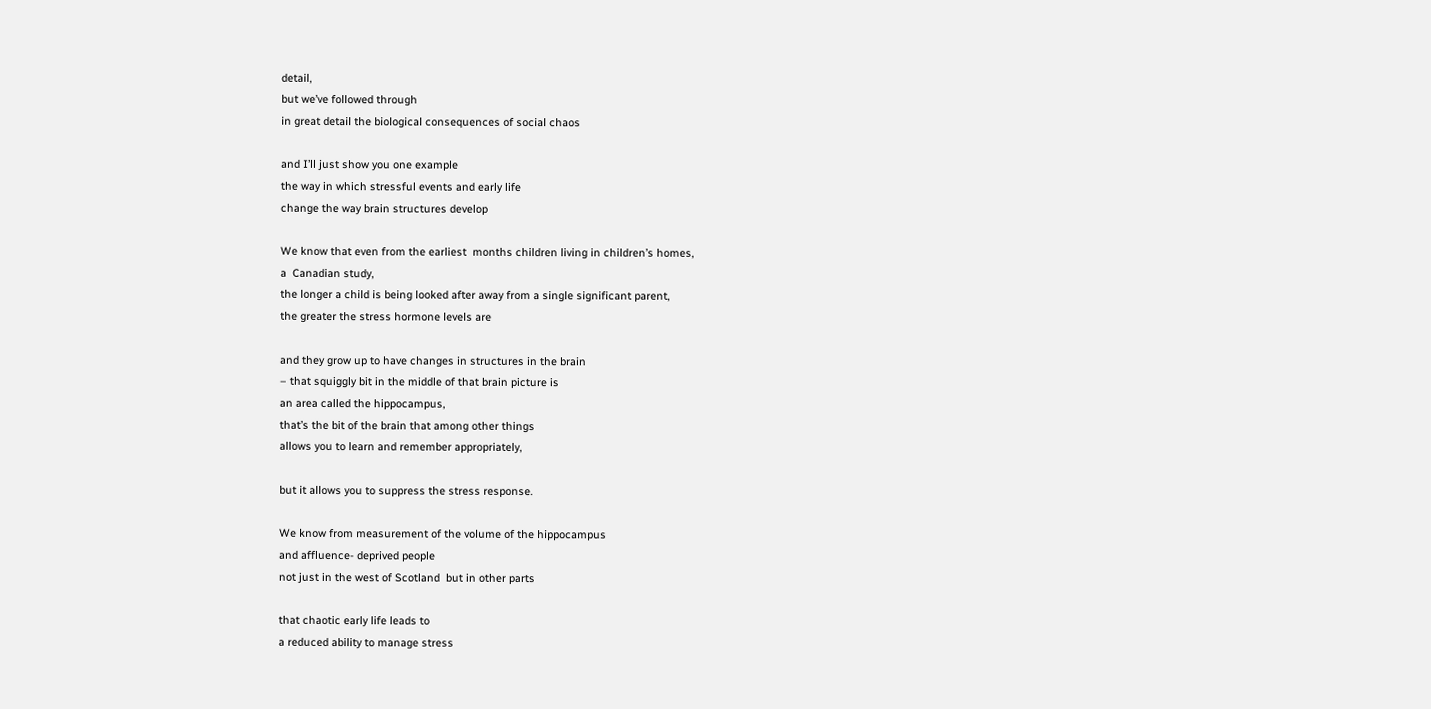detail,
but we’ve followed through
in great detail the biological consequences of social chaos

and I’ll just show you one example
the way in which stressful events and early life
change the way brain structures develop

We know that even from the earliest  months children living in children’s homes,
a  Canadian study,
the longer a child is being looked after away from a single significant parent,
the greater the stress hormone levels are

and they grow up to have changes in structures in the brain
– that squiggly bit in the middle of that brain picture is
an area called the hippocampus,
that’s the bit of the brain that among other things
allows you to learn and remember appropriately,

but it allows you to suppress the stress response.

We know from measurement of the volume of the hippocampus
and affluence- deprived people
not just in the west of Scotland  but in other parts

that chaotic early life leads to
a reduced ability to manage stress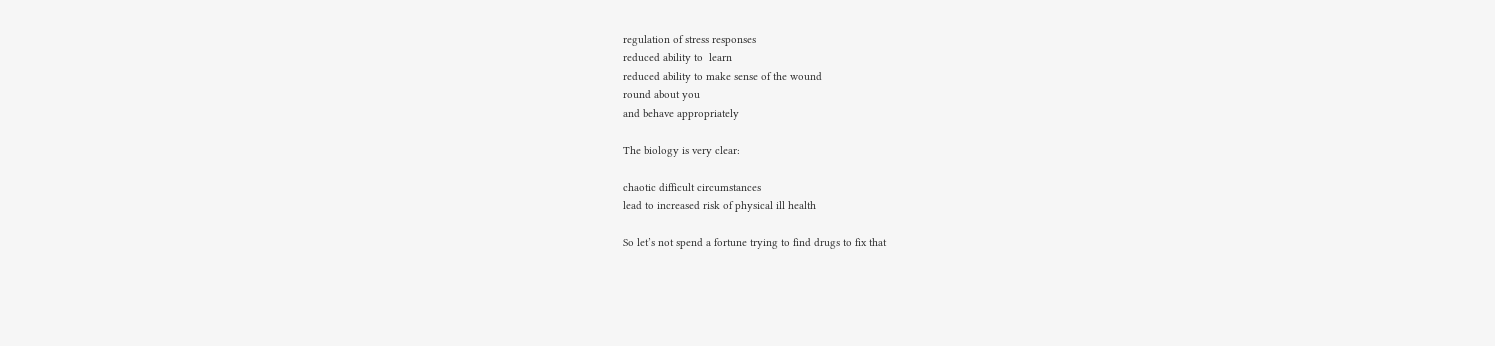regulation of stress responses
reduced ability to  learn
reduced ability to make sense of the wound
round about you
and behave appropriately

The biology is very clear:

chaotic difficult circumstances
lead to increased risk of physical ill health

So let’s not spend a fortune trying to find drugs to fix that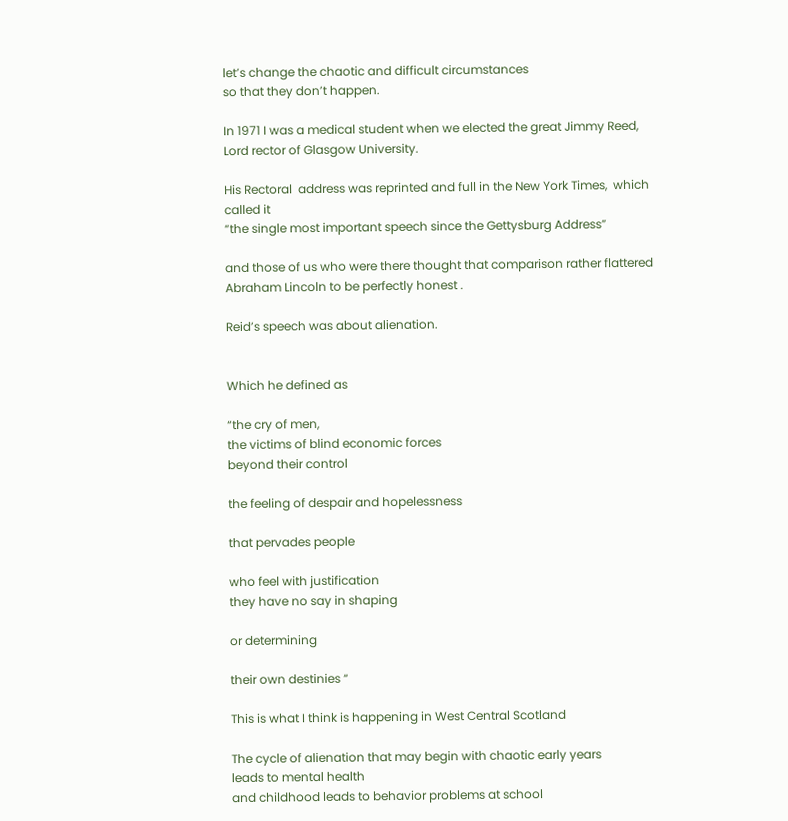let’s change the chaotic and difficult circumstances
so that they don’t happen.

In 1971 I was a medical student when we elected the great Jimmy Reed,  Lord rector of Glasgow University.

His Rectoral  address was reprinted and full in the New York Times,  which called it
“the single most important speech since the Gettysburg Address”

and those of us who were there thought that comparison rather flattered Abraham Lincoln to be perfectly honest .

Reid’s speech was about alienation.


Which he defined as

“the cry of men,
the victims of blind economic forces
beyond their control

the feeling of despair and hopelessness

that pervades people

who feel with justification
they have no say in shaping

or determining

their own destinies “

This is what I think is happening in West Central Scotland

The cycle of alienation that may begin with chaotic early years
leads to mental health
and childhood leads to behavior problems at school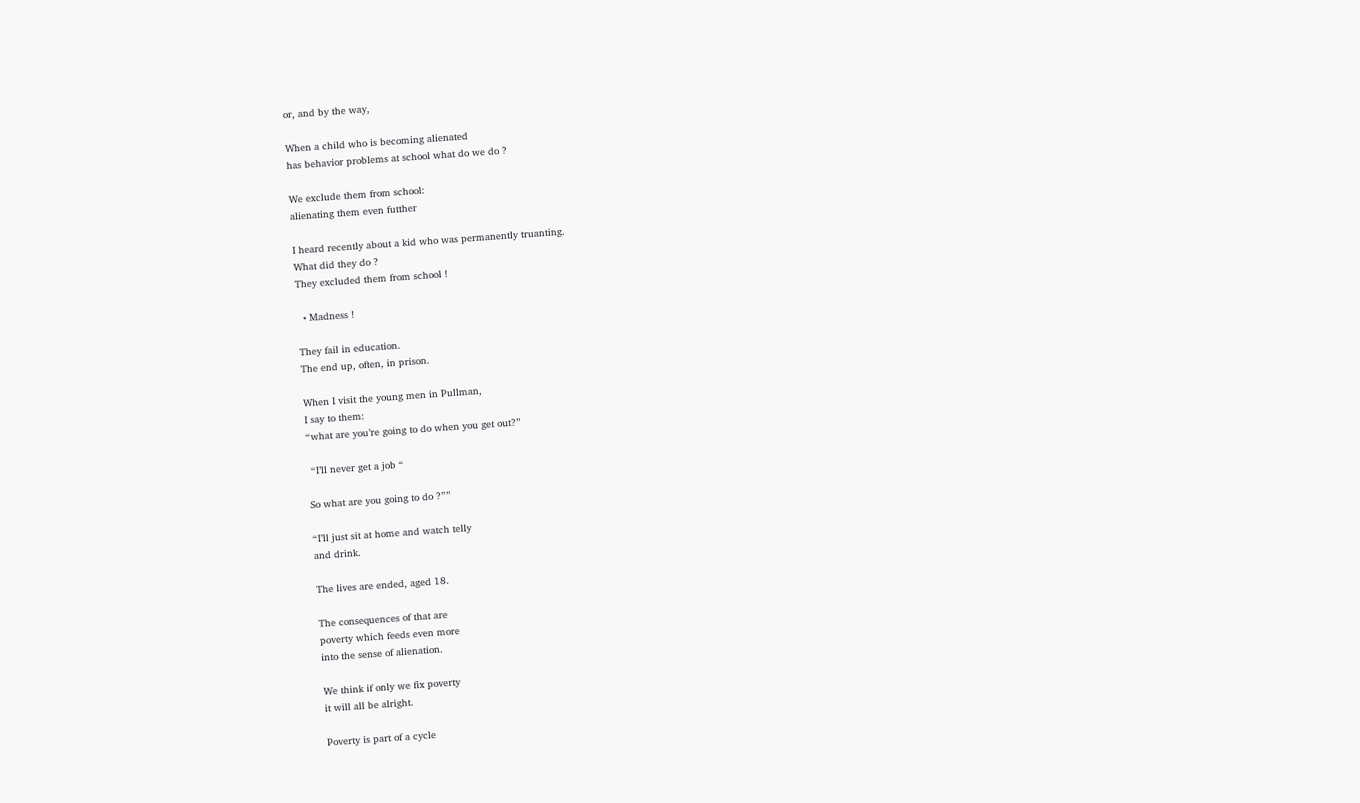or, and by the way,

When a child who is becoming alienated
has behavior problems at school what do we do ?

We exclude them from school:
alienating them even futther

I heard recently about a kid who was permanently truanting.
What did they do ?
They excluded them from school !

  • Madness !

They fail in education.
The end up, often, in prison.

When I visit the young men in Pullman,
I say to them:
“what are you’re going to do when you get out?”

 “I’ll never get a job “

So what are you going to do ?””

“I’ll just sit at home and watch telly
and drink.

The lives are ended, aged 18.

The consequences of that are
poverty which feeds even more
into the sense of alienation.

We think if only we fix poverty
it will all be alright.

Poverty is part of a cycle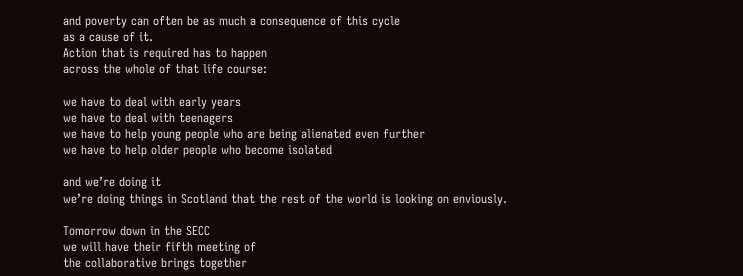and poverty can often be as much a consequence of this cycle
as a cause of it.
Action that is required has to happen
across the whole of that life course:

we have to deal with early years
we have to deal with teenagers
we have to help young people who are being alienated even further
we have to help older people who become isolated

and we’re doing it
we’re doing things in Scotland that the rest of the world is looking on enviously.

Tomorrow down in the SECC
we will have their fifth meeting of
the collaborative brings together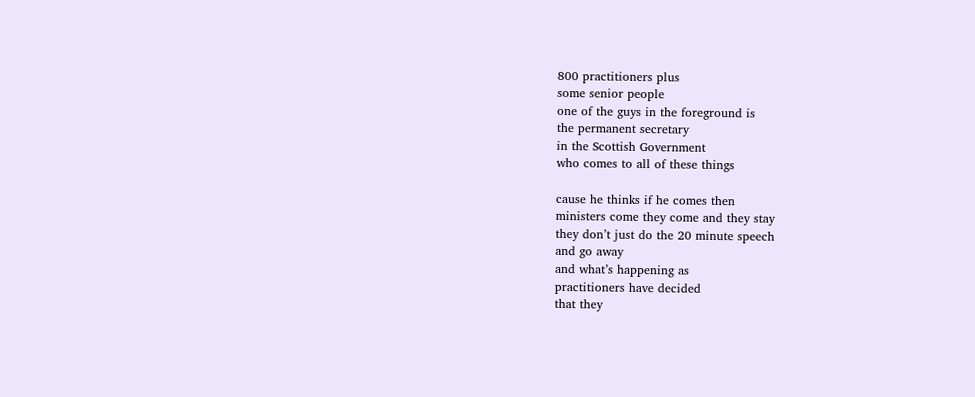800 practitioners plus
some senior people
one of the guys in the foreground is
the permanent secretary
in the Scottish Government
who comes to all of these things

cause he thinks if he comes then
ministers come they come and they stay
they don’t just do the 20 minute speech
and go away
and what’s happening as
practitioners have decided
that they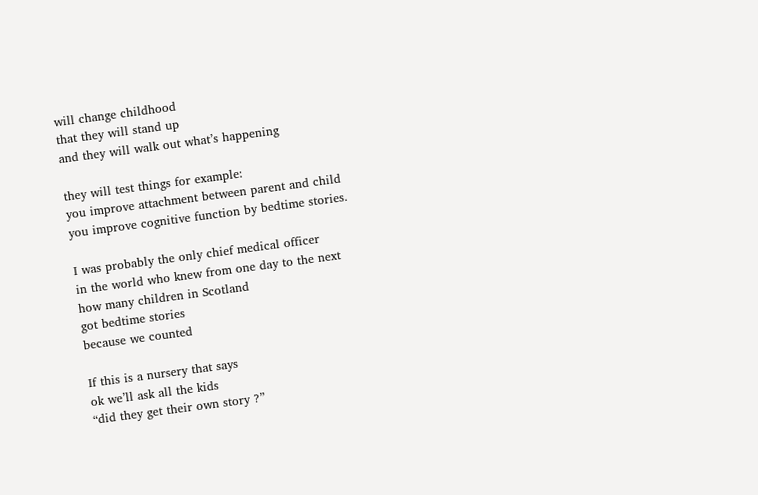will change childhood
that they will stand up
and they will walk out what’s happening

they will test things for example:
you improve attachment between parent and child
you improve cognitive function by bedtime stories.

I was probably the only chief medical officer
in the world who knew from one day to the next
how many children in Scotland
got bedtime stories
because we counted

If this is a nursery that says
ok we’ll ask all the kids
“did they get their own story ?”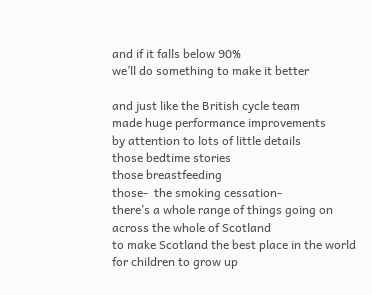and if it falls below 90%
we’ll do something to make it better

and just like the British cycle team
made huge performance improvements
by attention to lots of little details
those bedtime stories
those breastfeeding
those-  the smoking cessation-
there’s a whole range of things going on
across the whole of Scotland
to make Scotland the best place in the world
for children to grow up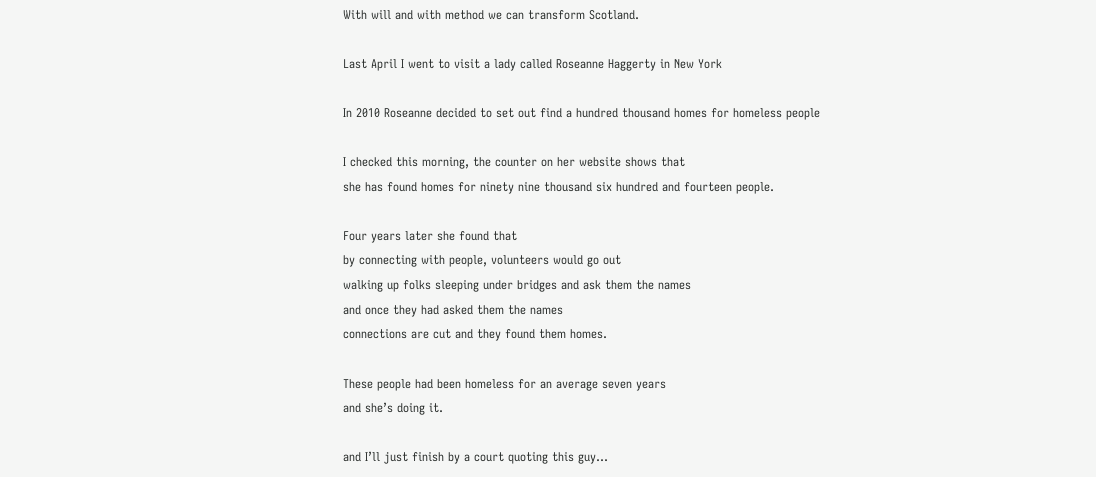With will and with method we can transform Scotland.

Last April I went to visit a lady called Roseanne Haggerty in New York

In 2010 Roseanne decided to set out find a hundred thousand homes for homeless people

I checked this morning, the counter on her website shows that
she has found homes for ninety nine thousand six hundred and fourteen people.

Four years later she found that
by connecting with people, volunteers would go out
walking up folks sleeping under bridges and ask them the names
and once they had asked them the names
connections are cut and they found them homes.

These people had been homeless for an average seven years
and she’s doing it.

and I’ll just finish by a court quoting this guy…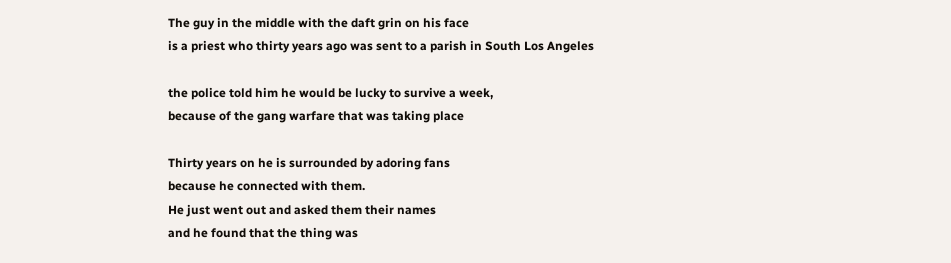The guy in the middle with the daft grin on his face
is a priest who thirty years ago was sent to a parish in South Los Angeles

the police told him he would be lucky to survive a week,
because of the gang warfare that was taking place

Thirty years on he is surrounded by adoring fans
because he connected with them.
He just went out and asked them their names
and he found that the thing was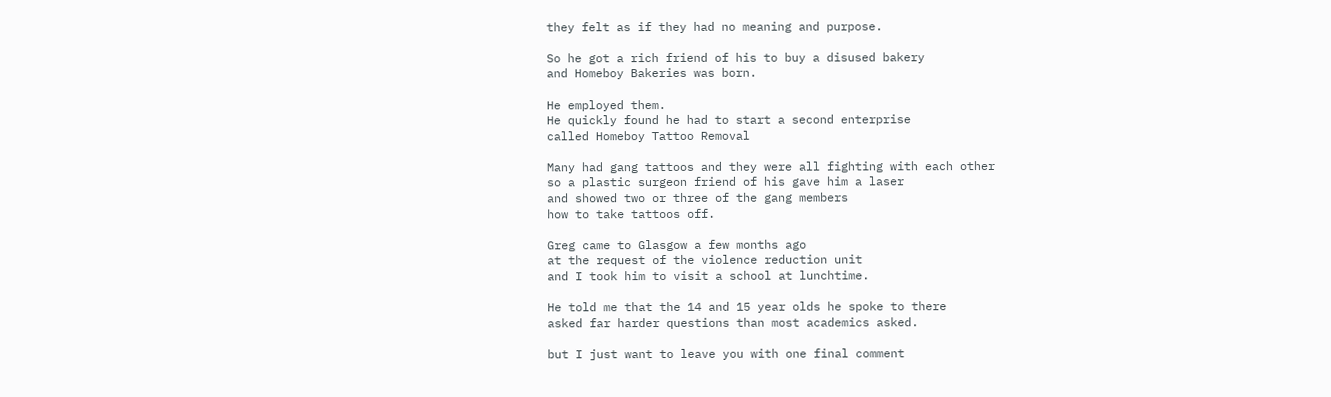they felt as if they had no meaning and purpose.

So he got a rich friend of his to buy a disused bakery
and Homeboy Bakeries was born.

He employed them.
He quickly found he had to start a second enterprise
called Homeboy Tattoo Removal

Many had gang tattoos and they were all fighting with each other
so a plastic surgeon friend of his gave him a laser
and showed two or three of the gang members
how to take tattoos off.

Greg came to Glasgow a few months ago
at the request of the violence reduction unit
and I took him to visit a school at lunchtime.

He told me that the 14 and 15 year olds he spoke to there
asked far harder questions than most academics asked.

but I just want to leave you with one final comment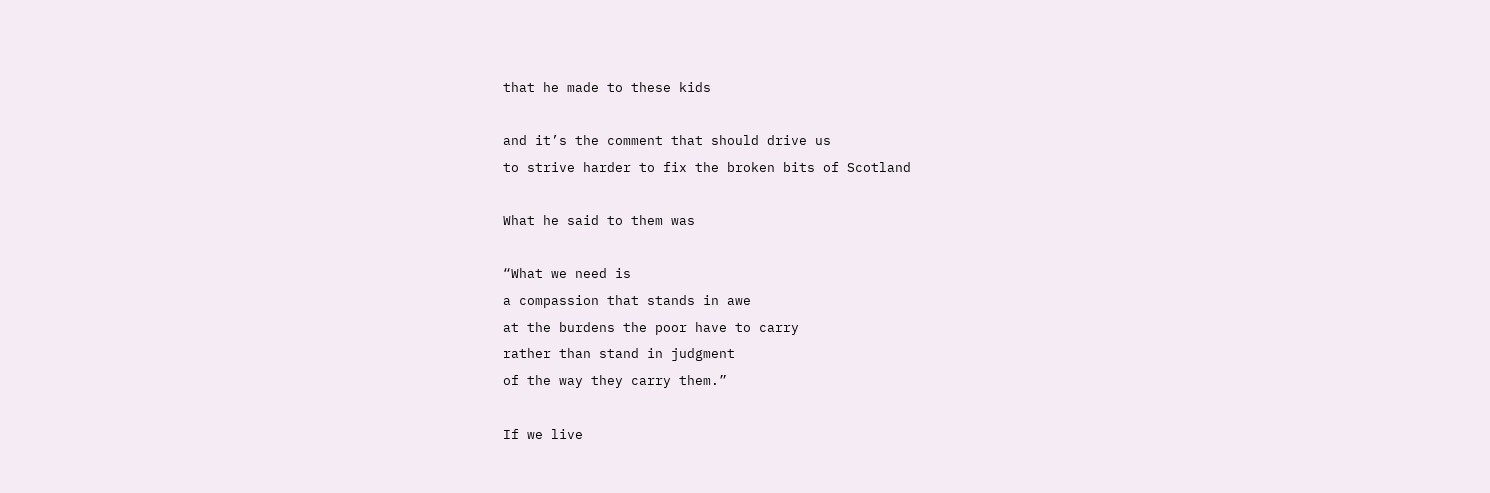that he made to these kids

and it’s the comment that should drive us
to strive harder to fix the broken bits of Scotland

What he said to them was

“What we need is
a compassion that stands in awe
at the burdens the poor have to carry
rather than stand in judgment
of the way they carry them.”

If we live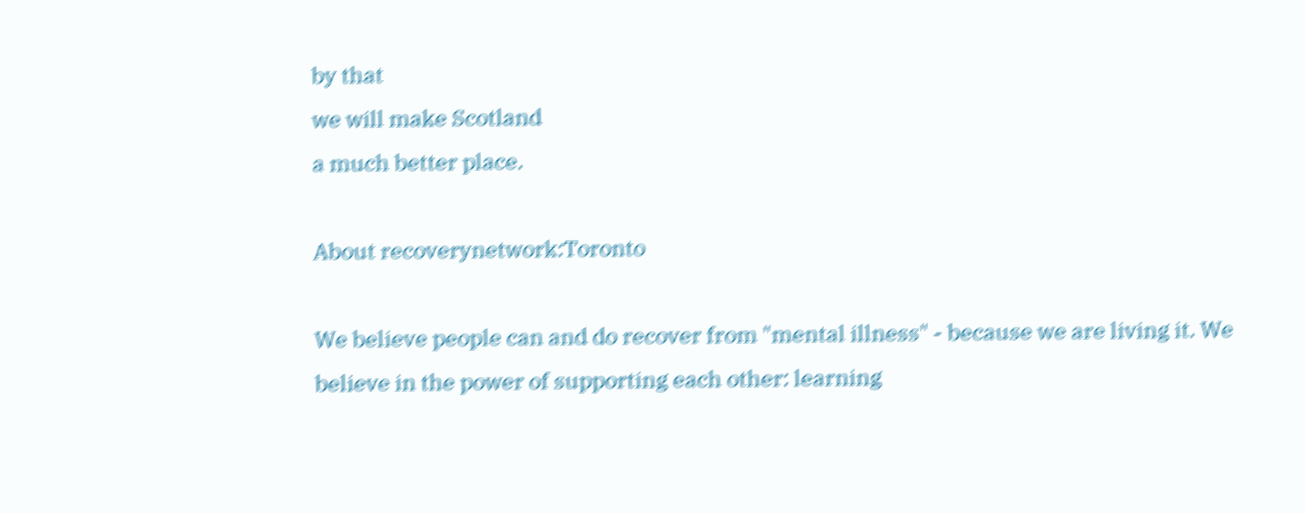by that
we will make Scotland
a much better place.

About recoverynetwork:Toronto

We believe people can and do recover from "mental illness" - because we are living it. We believe in the power of supporting each other: learning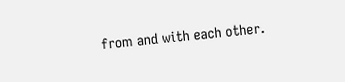from and with each other.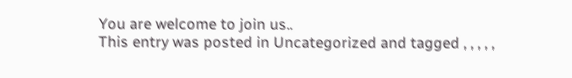You are welcome to join us..
This entry was posted in Uncategorized and tagged , , , , ,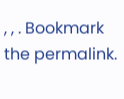, , . Bookmark the permalink.